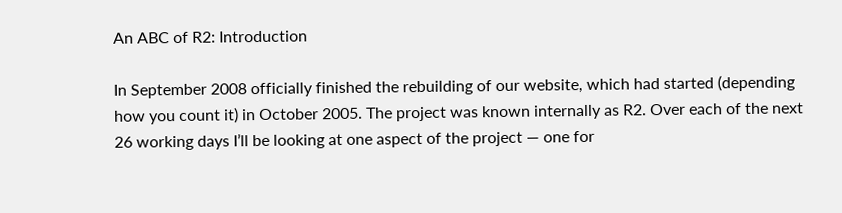An ABC of R2: Introduction

In September 2008 officially finished the rebuilding of our website, which had started (depending how you count it) in October 2005. The project was known internally as R2. Over each of the next 26 working days I’ll be looking at one aspect of the project — one for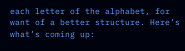each letter of the alphabet, for want of a better structure. Here’s what’s coming up: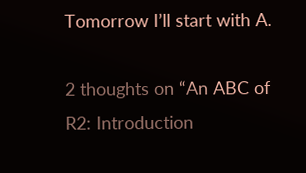Tomorrow I’ll start with A.

2 thoughts on “An ABC of R2: Introduction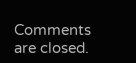Comments are closed.